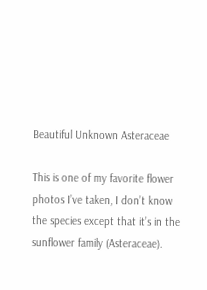Beautiful Unknown Asteraceae

This is one of my favorite flower photos I’ve taken, I don’t know the species except that it’s in the sunflower family (Asteraceae).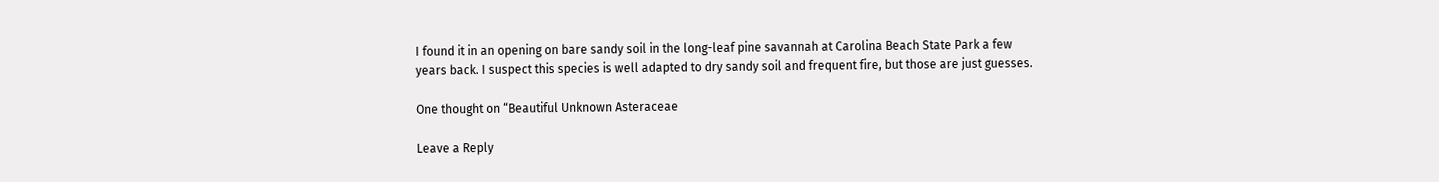I found it in an opening on bare sandy soil in the long-leaf pine savannah at Carolina Beach State Park a few years back. I suspect this species is well adapted to dry sandy soil and frequent fire, but those are just guesses.

One thought on “Beautiful Unknown Asteraceae

Leave a Reply